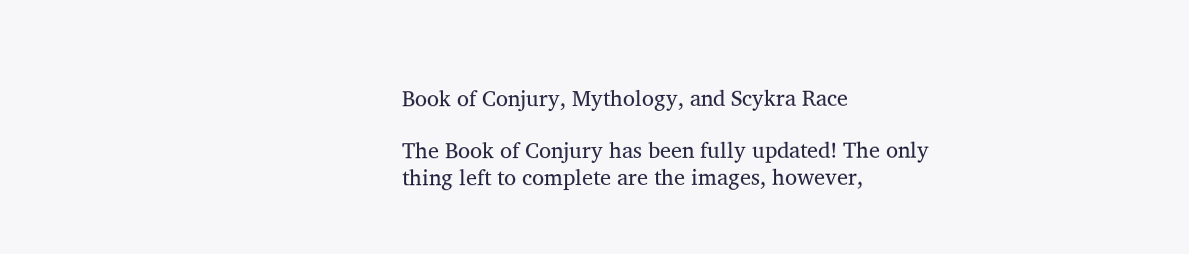Book of Conjury, Mythology, and Scykra Race

The Book of Conjury has been fully updated! The only thing left to complete are the images, however,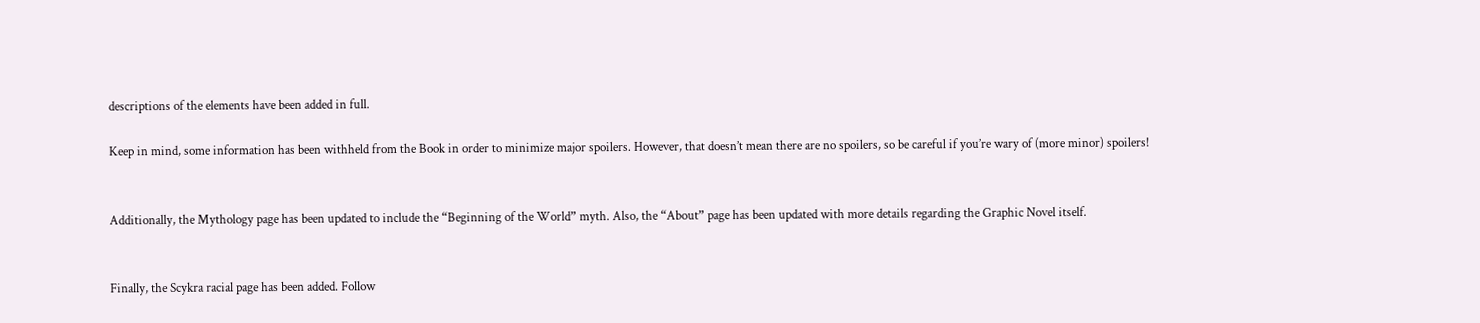descriptions of the elements have been added in full.

Keep in mind, some information has been withheld from the Book in order to minimize major spoilers. However, that doesn’t mean there are no spoilers, so be careful if you’re wary of (more minor) spoilers!


Additionally, the Mythology page has been updated to include the “Beginning of the World” myth. Also, the “About” page has been updated with more details regarding the Graphic Novel itself.


Finally, the Scykra racial page has been added. Follow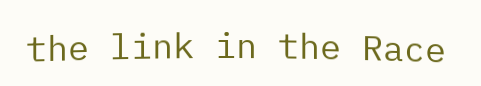the link in the Race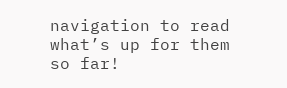navigation to read what’s up for them so far!